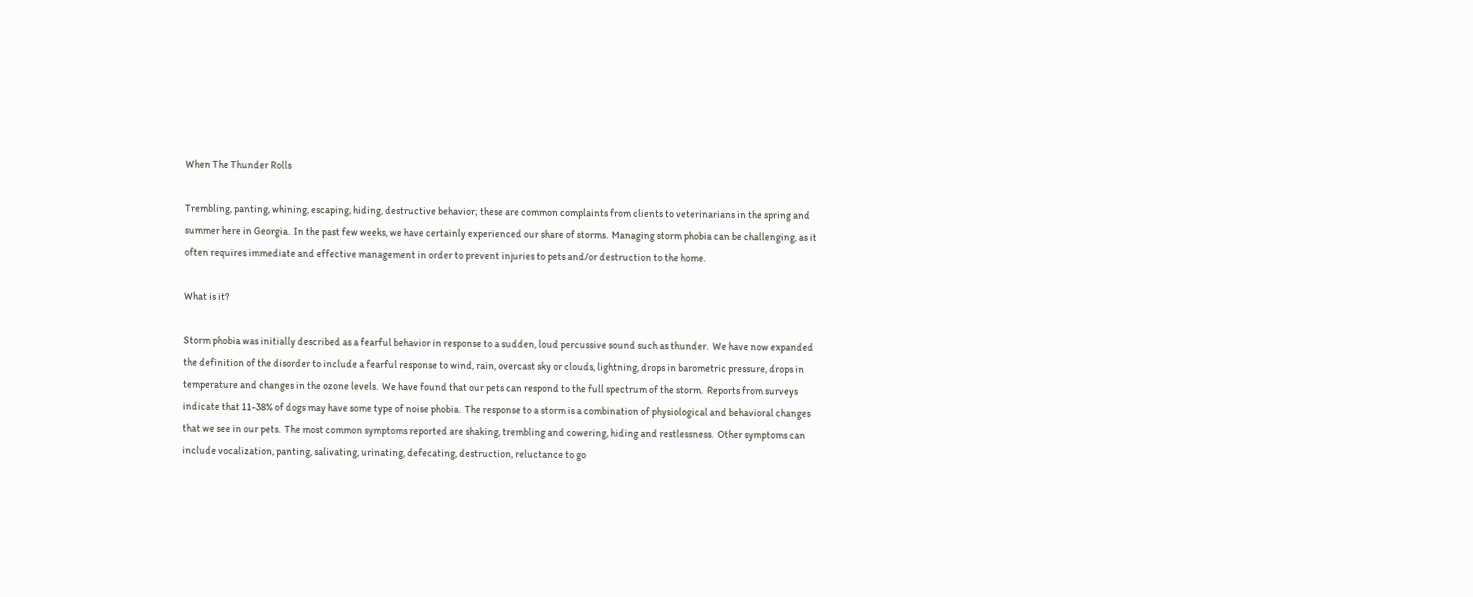When The Thunder Rolls

Trembling, panting, whining, escaping, hiding, destructive behavior; these are common complaints from clients to veterinarians in the spring and summer here in Georgia.  In the past few weeks, we have certainly experienced our share of storms.  Managing storm phobia can be challenging, as it often requires immediate and effective management in order to prevent injuries to pets and/or destruction to the home.

What is it?

Storm phobia was initially described as a fearful behavior in response to a sudden, loud percussive sound such as thunder.  We have now expanded the definition of the disorder to include a fearful response to wind, rain, overcast sky or clouds, lightning, drops in barometric pressure, drops in temperature and changes in the ozone levels.  We have found that our pets can respond to the full spectrum of the storm.  Reports from surveys indicate that 11-38% of dogs may have some type of noise phobia.  The response to a storm is a combination of physiological and behavioral changes that we see in our pets.  The most common symptoms reported are shaking, trembling and cowering, hiding and restlessness.  Other symptoms can include vocalization, panting, salivating, urinating, defecating, destruction, reluctance to go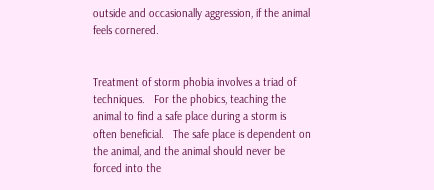outside and occasionally aggression, if the animal feels cornered.


Treatment of storm phobia involves a triad of techniques.   For the phobics, teaching the animal to find a safe place during a storm is often beneficial.   The safe place is dependent on the animal, and the animal should never be forced into the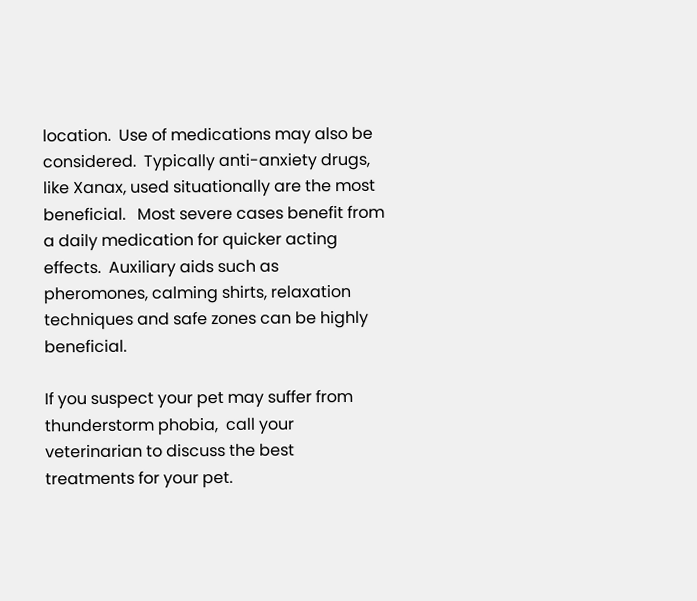location.  Use of medications may also be considered.  Typically anti-anxiety drugs, like Xanax, used situationally are the most beneficial.   Most severe cases benefit from a daily medication for quicker acting effects.  Auxiliary aids such as pheromones, calming shirts, relaxation techniques and safe zones can be highly beneficial.

If you suspect your pet may suffer from thunderstorm phobia,  call your veterinarian to discuss the best treatments for your pet.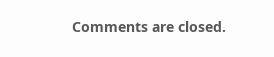Comments are closed.